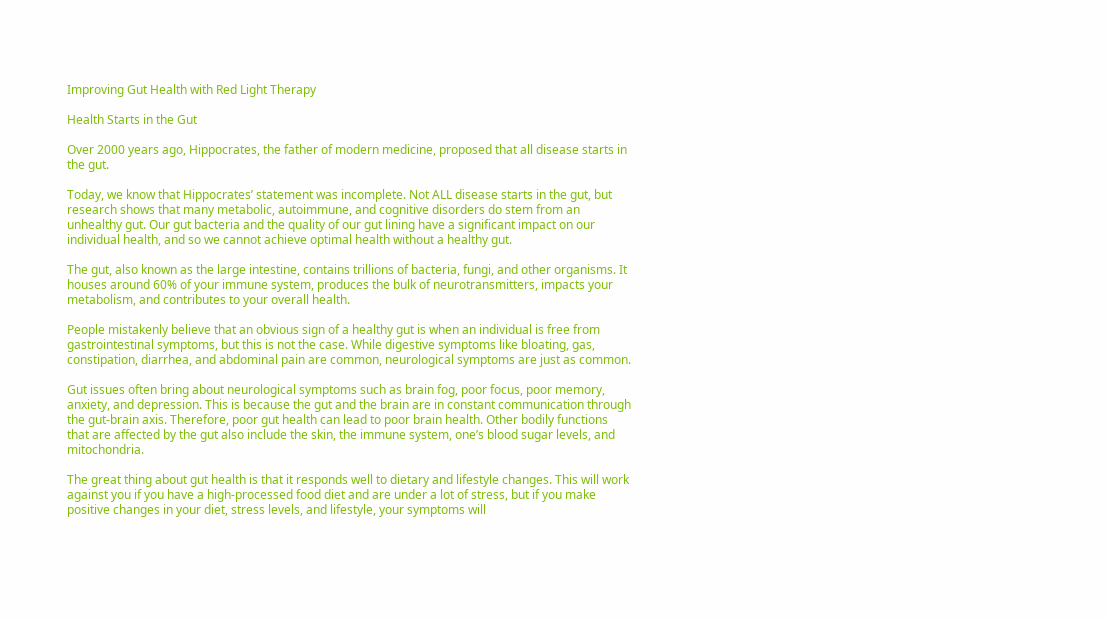Improving Gut Health with Red Light Therapy

Health Starts in the Gut

Over 2000 years ago, Hippocrates, the father of modern medicine, proposed that all disease starts in the gut.

Today, we know that Hippocrates’ statement was incomplete. Not ALL disease starts in the gut, but research shows that many metabolic, autoimmune, and cognitive disorders do stem from an unhealthy gut. Our gut bacteria and the quality of our gut lining have a significant impact on our individual health, and so we cannot achieve optimal health without a healthy gut.

The gut, also known as the large intestine, contains trillions of bacteria, fungi, and other organisms. It houses around 60% of your immune system, produces the bulk of neurotransmitters, impacts your metabolism, and contributes to your overall health.

People mistakenly believe that an obvious sign of a healthy gut is when an individual is free from gastrointestinal symptoms, but this is not the case. While digestive symptoms like bloating, gas, constipation, diarrhea, and abdominal pain are common, neurological symptoms are just as common.

Gut issues often bring about neurological symptoms such as brain fog, poor focus, poor memory, anxiety, and depression. This is because the gut and the brain are in constant communication through the gut-brain axis. Therefore, poor gut health can lead to poor brain health. Other bodily functions that are affected by the gut also include the skin, the immune system, one’s blood sugar levels, and mitochondria.

The great thing about gut health is that it responds well to dietary and lifestyle changes. This will work against you if you have a high-processed food diet and are under a lot of stress, but if you make positive changes in your diet, stress levels, and lifestyle, your symptoms will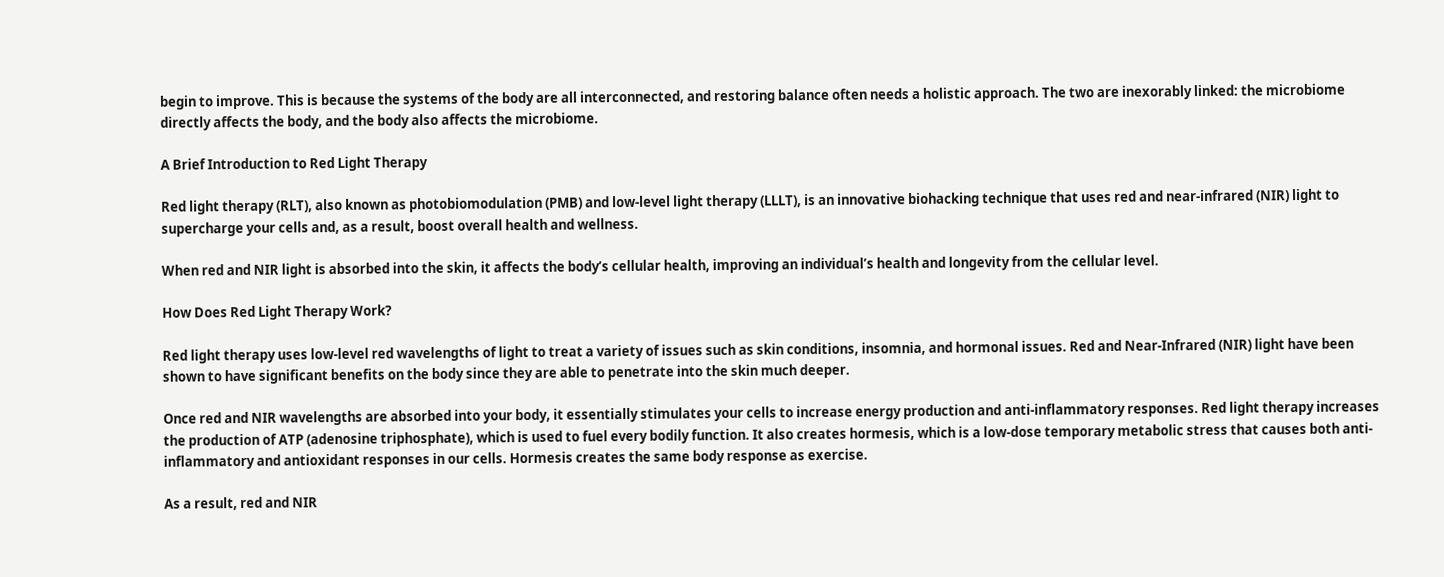begin to improve. This is because the systems of the body are all interconnected, and restoring balance often needs a holistic approach. The two are inexorably linked: the microbiome directly affects the body, and the body also affects the microbiome.

A Brief Introduction to Red Light Therapy

Red light therapy (RLT), also known as photobiomodulation (PMB) and low-level light therapy (LLLT), is an innovative biohacking technique that uses red and near-infrared (NIR) light to supercharge your cells and, as a result, boost overall health and wellness.

When red and NIR light is absorbed into the skin, it affects the body’s cellular health, improving an individual’s health and longevity from the cellular level.

How Does Red Light Therapy Work?

Red light therapy uses low-level red wavelengths of light to treat a variety of issues such as skin conditions, insomnia, and hormonal issues. Red and Near-Infrared (NIR) light have been shown to have significant benefits on the body since they are able to penetrate into the skin much deeper.

Once red and NIR wavelengths are absorbed into your body, it essentially stimulates your cells to increase energy production and anti-inflammatory responses. Red light therapy increases the production of ATP (adenosine triphosphate), which is used to fuel every bodily function. It also creates hormesis, which is a low-dose temporary metabolic stress that causes both anti-inflammatory and antioxidant responses in our cells. Hormesis creates the same body response as exercise.

As a result, red and NIR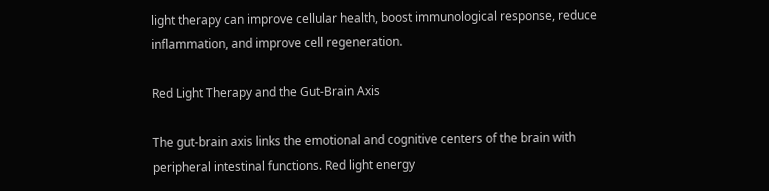light therapy can improve cellular health, boost immunological response, reduce inflammation, and improve cell regeneration.

Red Light Therapy and the Gut-Brain Axis

The gut-brain axis links the emotional and cognitive centers of the brain with peripheral intestinal functions. Red light energy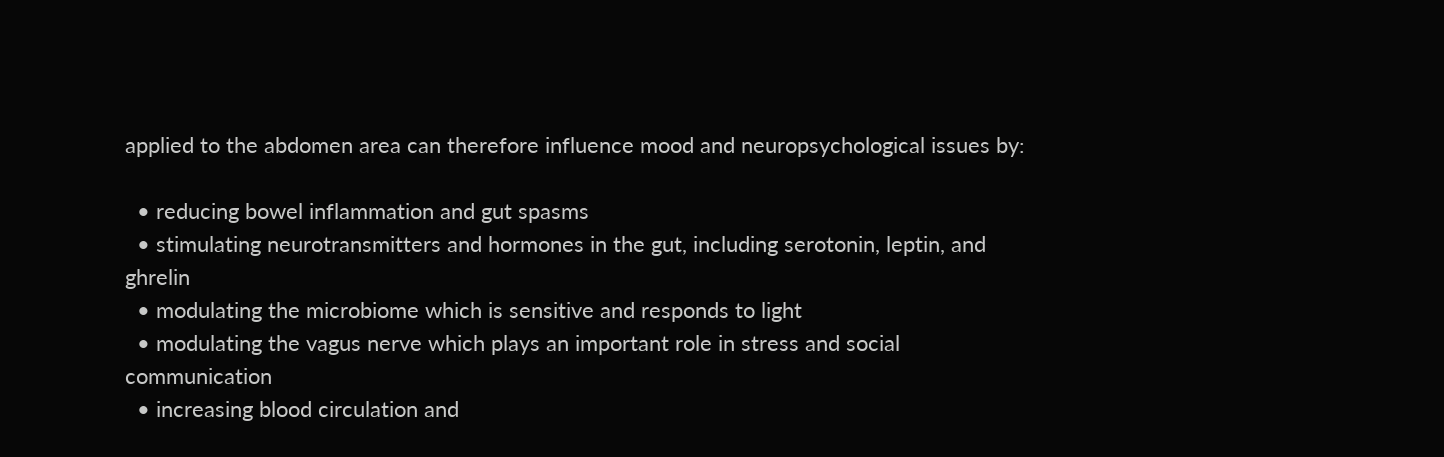applied to the abdomen area can therefore influence mood and neuropsychological issues by:

  • reducing bowel inflammation and gut spasms
  • stimulating neurotransmitters and hormones in the gut, including serotonin, leptin, and ghrelin
  • modulating the microbiome which is sensitive and responds to light
  • modulating the vagus nerve which plays an important role in stress and social communication
  • increasing blood circulation and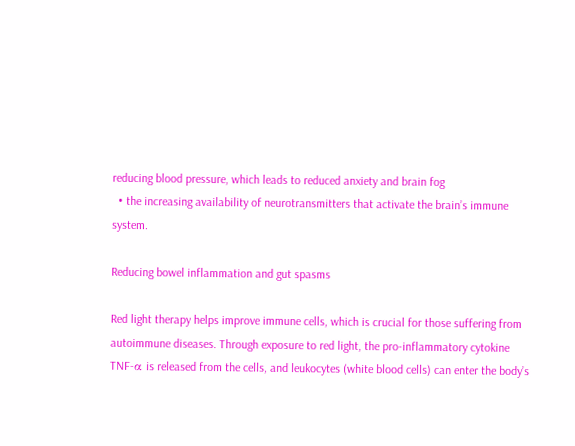reducing blood pressure, which leads to reduced anxiety and brain fog
  • the increasing availability of neurotransmitters that activate the brain’s immune system.

Reducing bowel inflammation and gut spasms

Red light therapy helps improve immune cells, which is crucial for those suffering from autoimmune diseases. Through exposure to red light, the pro-inflammatory cytokine TNF-α is released from the cells, and leukocytes (white blood cells) can enter the body’s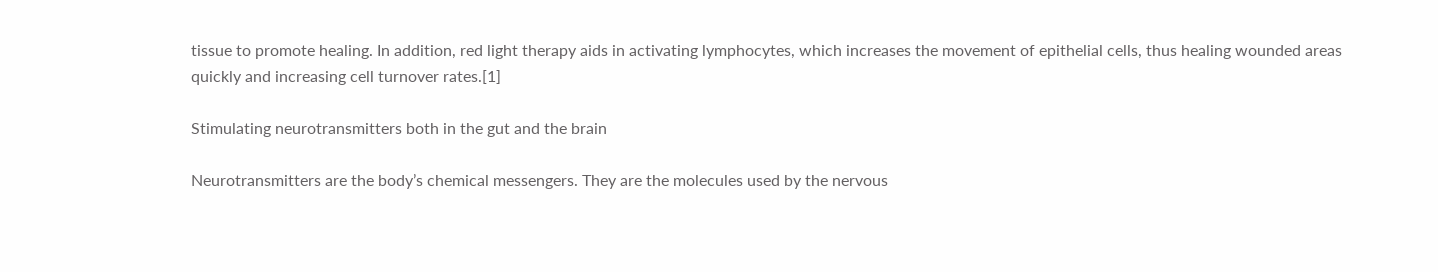tissue to promote healing. In addition, red light therapy aids in activating lymphocytes, which increases the movement of epithelial cells, thus healing wounded areas quickly and increasing cell turnover rates.[1]

Stimulating neurotransmitters both in the gut and the brain

Neurotransmitters are the body’s chemical messengers. They are the molecules used by the nervous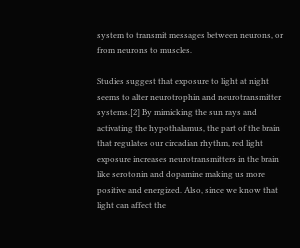system to transmit messages between neurons, or from neurons to muscles.

Studies suggest that exposure to light at night seems to alter neurotrophin and neurotransmitter systems.[2] By mimicking the sun rays and activating the hypothalamus, the part of the brain that regulates our circadian rhythm, red light exposure increases neurotransmitters in the brain like serotonin and dopamine making us more positive and energized. Also, since we know that light can affect the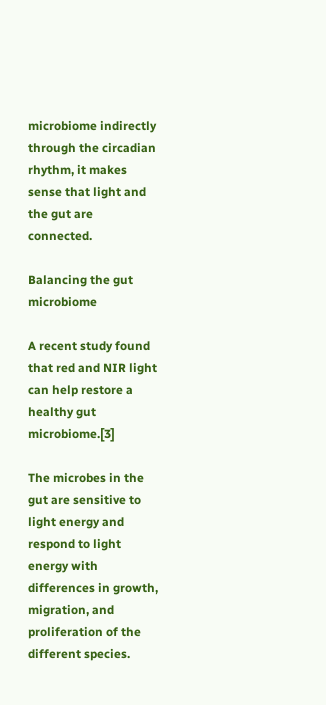microbiome indirectly through the circadian rhythm, it makes sense that light and the gut are connected.

Balancing the gut microbiome

A recent study found that red and NIR light can help restore a healthy gut microbiome.[3]

The microbes in the gut are sensitive to light energy and respond to light energy with differences in growth, migration, and proliferation of the different species.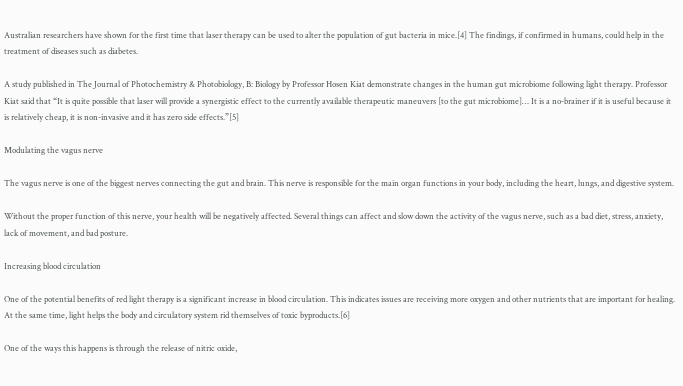Australian researchers have shown for the first time that laser therapy can be used to alter the population of gut bacteria in mice.[4] The findings, if confirmed in humans, could help in the treatment of diseases such as diabetes.

A study published in The Journal of Photochemistry & Photobiology, B: Biology by Professor Hosen Kiat demonstrate changes in the human gut microbiome following light therapy. Professor Kiat said that “It is quite possible that laser will provide a synergistic effect to the currently available therapeutic maneuvers [to the gut microbiome]… It is a no-brainer if it is useful because it is relatively cheap, it is non-invasive and it has zero side effects.”[5]

Modulating the vagus nerve

The vagus nerve is one of the biggest nerves connecting the gut and brain. This nerve is responsible for the main organ functions in your body, including the heart, lungs, and digestive system.

Without the proper function of this nerve, your health will be negatively affected. Several things can affect and slow down the activity of the vagus nerve, such as a bad diet, stress, anxiety, lack of movement, and bad posture.

Increasing blood circulation

One of the potential benefits of red light therapy is a significant increase in blood circulation. This indicates issues are receiving more oxygen and other nutrients that are important for healing. At the same time, light helps the body and circulatory system rid themselves of toxic byproducts.[6]

One of the ways this happens is through the release of nitric oxide,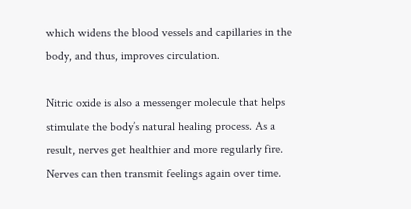which widens the blood vessels and capillaries in the body, and thus, improves circulation.

Nitric oxide is also a messenger molecule that helps stimulate the body’s natural healing process. As a result, nerves get healthier and more regularly fire. Nerves can then transmit feelings again over time.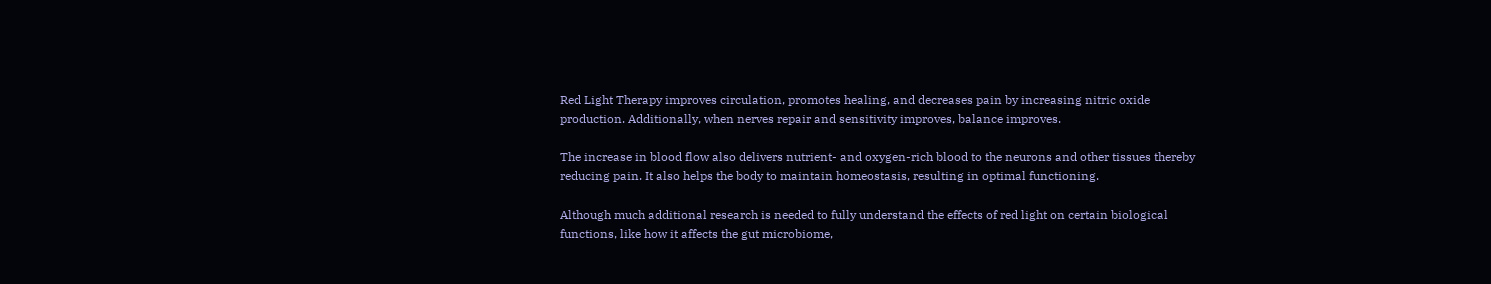Red Light Therapy improves circulation, promotes healing, and decreases pain by increasing nitric oxide production. Additionally, when nerves repair and sensitivity improves, balance improves.

The increase in blood flow also delivers nutrient- and oxygen-rich blood to the neurons and other tissues thereby reducing pain. It also helps the body to maintain homeostasis, resulting in optimal functioning.

Although much additional research is needed to fully understand the effects of red light on certain biological functions, like how it affects the gut microbiome,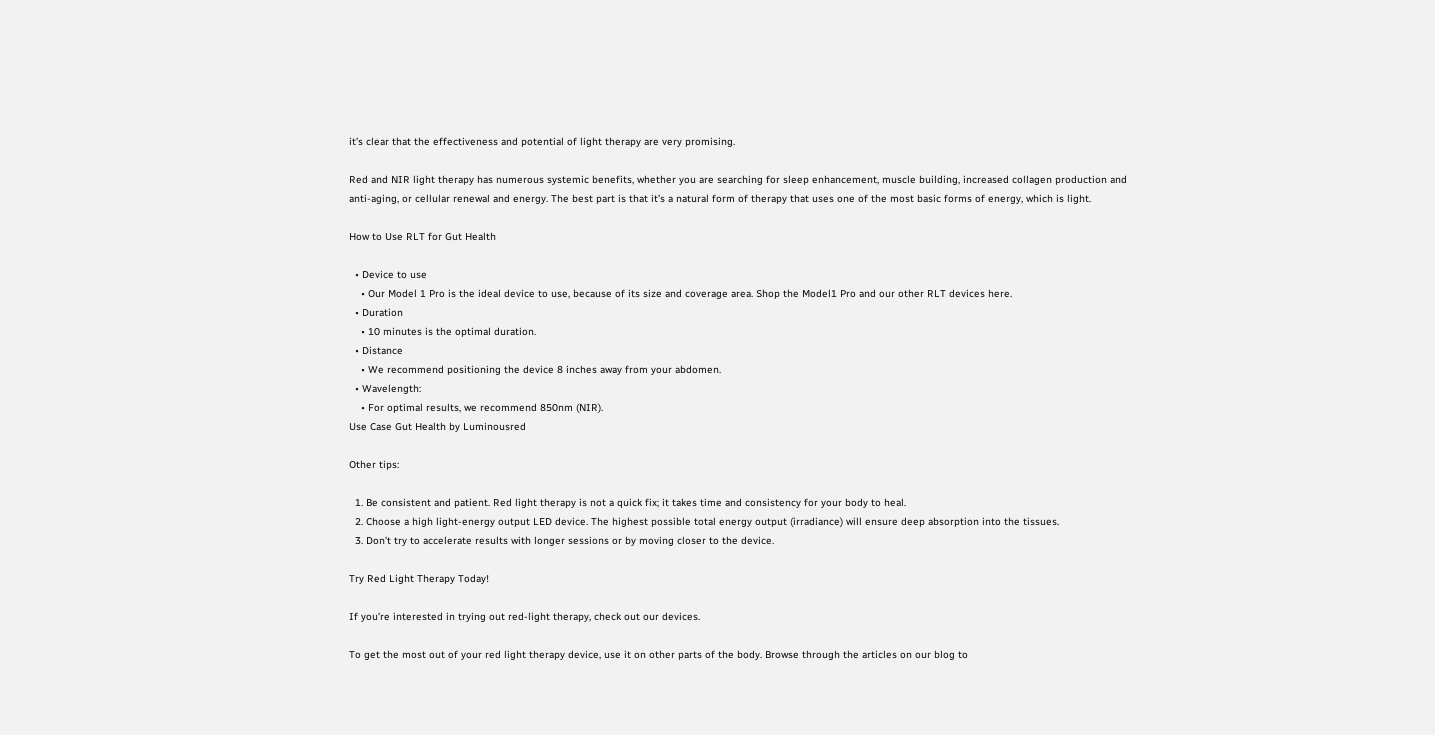it’s clear that the effectiveness and potential of light therapy are very promising.

Red and NIR light therapy has numerous systemic benefits, whether you are searching for sleep enhancement, muscle building, increased collagen production and anti-aging, or cellular renewal and energy. The best part is that it’s a natural form of therapy that uses one of the most basic forms of energy, which is light.

How to Use RLT for Gut Health

  • Device to use
    • Our Model 1 Pro is the ideal device to use, because of its size and coverage area. Shop the Model1 Pro and our other RLT devices here.
  • Duration
    • 10 minutes is the optimal duration.
  • Distance
    • We recommend positioning the device 8 inches away from your abdomen.
  • Wavelength:
    • For optimal results, we recommend 850nm (NIR).
Use Case Gut Health by Luminousred

Other tips:

  1. Be consistent and patient. Red light therapy is not a quick fix; it takes time and consistency for your body to heal.
  2. Choose a high light-energy output LED device. The highest possible total energy output (irradiance) will ensure deep absorption into the tissues.
  3. Don’t try to accelerate results with longer sessions or by moving closer to the device.

Try Red Light Therapy Today!

If you’re interested in trying out red-light therapy, check out our devices.

To get the most out of your red light therapy device, use it on other parts of the body. Browse through the articles on our blog to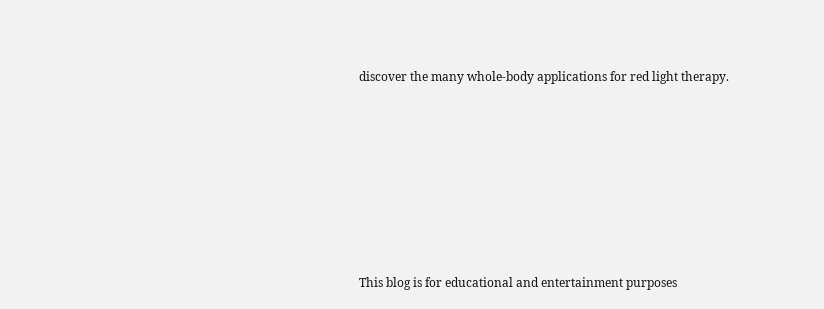discover the many whole-body applications for red light therapy.







This blog is for educational and entertainment purposes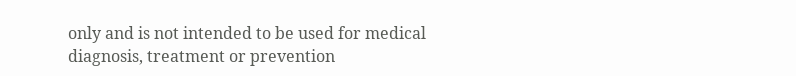only and is not intended to be used for medical diagnosis, treatment or prevention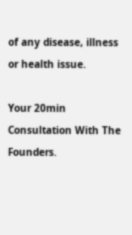of any disease, illness or health issue.

Your 20min Consultation With The Founders.